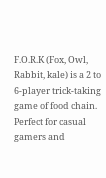F.O.R.K (Fox, Owl, Rabbit, kale) is a 2 to 6-player trick-taking game of food chain. Perfect for casual gamers and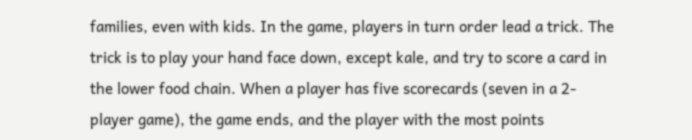families, even with kids. In the game, players in turn order lead a trick. The trick is to play your hand face down, except kale, and try to score a card in the lower food chain. When a player has five scorecards (seven in a 2-player game), the game ends, and the player with the most points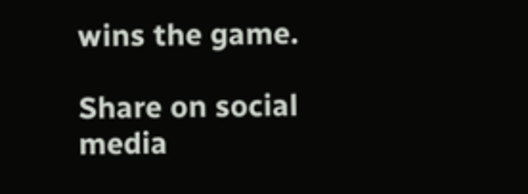wins the game.

Share on social media